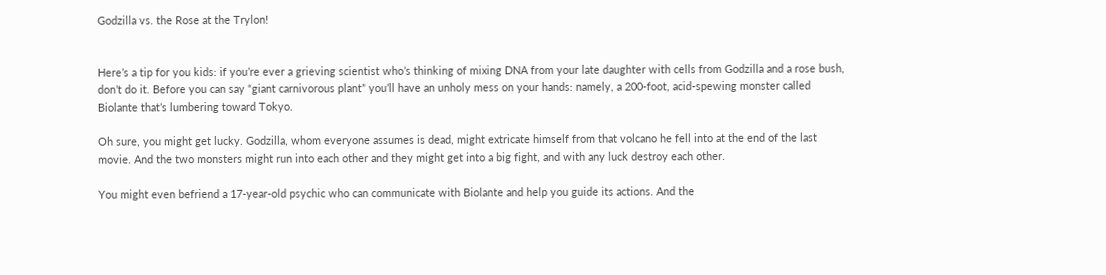Godzilla vs. the Rose at the Trylon!


Here’s a tip for you kids: if you’re ever a grieving scientist who’s thinking of mixing DNA from your late daughter with cells from Godzilla and a rose bush, don’t do it. Before you can say “giant carnivorous plant” you’ll have an unholy mess on your hands: namely, a 200-foot, acid-spewing monster called Biolante that’s lumbering toward Tokyo.

Oh sure, you might get lucky. Godzilla, whom everyone assumes is dead, might extricate himself from that volcano he fell into at the end of the last movie. And the two monsters might run into each other and they might get into a big fight, and with any luck destroy each other.

You might even befriend a 17-year-old psychic who can communicate with Biolante and help you guide its actions. And the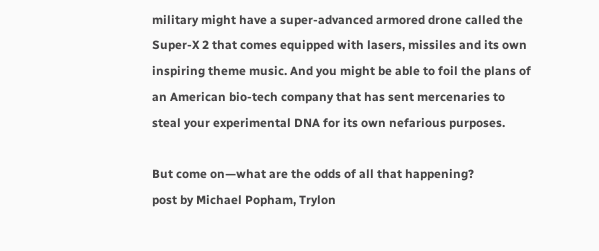military might have a super-advanced armored drone called the Super-X 2 that comes equipped with lasers, missiles and its own inspiring theme music. And you might be able to foil the plans of an American bio-tech company that has sent mercenaries to steal your experimental DNA for its own nefarious purposes.

But come on—what are the odds of all that happening?
post by Michael Popham, Trylon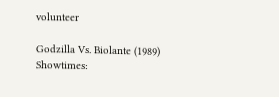volunteer

Godzilla Vs. Biolante (1989)
Showtimes: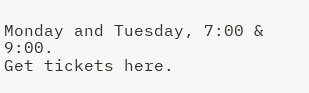Monday and Tuesday, 7:00 & 9:00.
Get tickets here.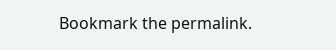Bookmark the permalink.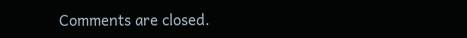Comments are closed.